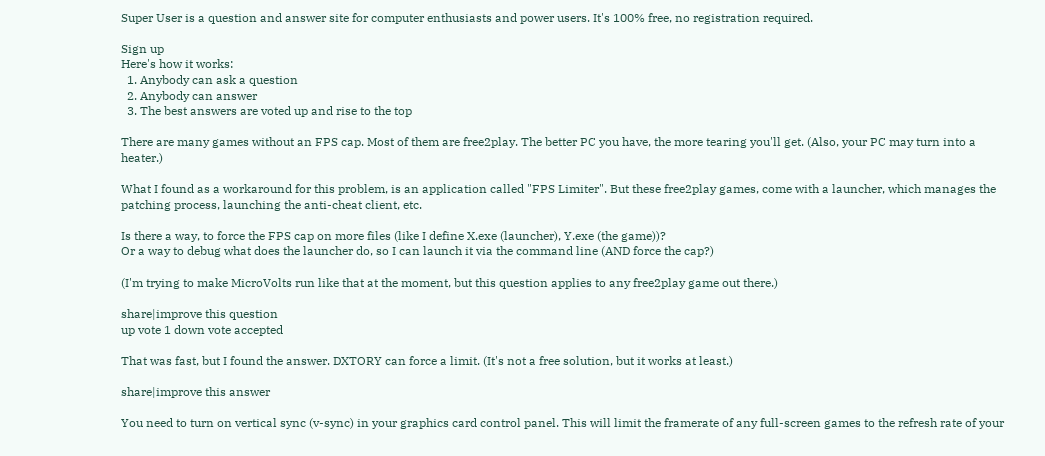Super User is a question and answer site for computer enthusiasts and power users. It's 100% free, no registration required.

Sign up
Here's how it works:
  1. Anybody can ask a question
  2. Anybody can answer
  3. The best answers are voted up and rise to the top

There are many games without an FPS cap. Most of them are free2play. The better PC you have, the more tearing you'll get. (Also, your PC may turn into a heater.)

What I found as a workaround for this problem, is an application called "FPS Limiter". But these free2play games, come with a launcher, which manages the patching process, launching the anti-cheat client, etc.

Is there a way, to force the FPS cap on more files (like I define X.exe (launcher), Y.exe (the game))?
Or a way to debug what does the launcher do, so I can launch it via the command line (AND force the cap?)

(I'm trying to make MicroVolts run like that at the moment, but this question applies to any free2play game out there.)

share|improve this question
up vote 1 down vote accepted

That was fast, but I found the answer. DXTORY can force a limit. (It's not a free solution, but it works at least.)

share|improve this answer

You need to turn on vertical sync (v-sync) in your graphics card control panel. This will limit the framerate of any full-screen games to the refresh rate of your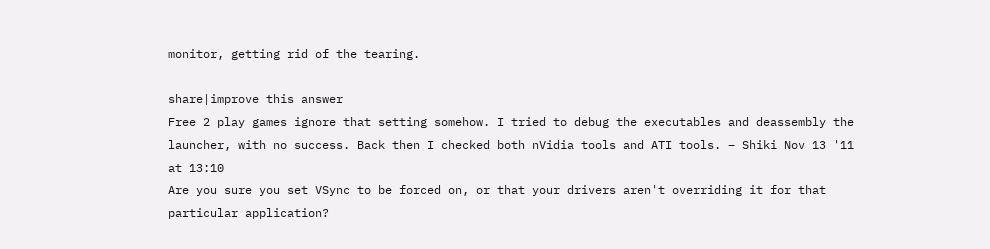monitor, getting rid of the tearing.

share|improve this answer
Free 2 play games ignore that setting somehow. I tried to debug the executables and deassembly the launcher, with no success. Back then I checked both nVidia tools and ATI tools. – Shiki Nov 13 '11 at 13:10
Are you sure you set VSync to be forced on, or that your drivers aren't overriding it for that particular application?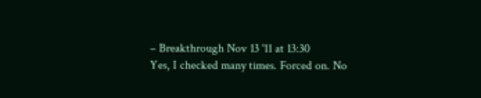– Breakthrough Nov 13 '11 at 13:30
Yes, I checked many times. Forced on. No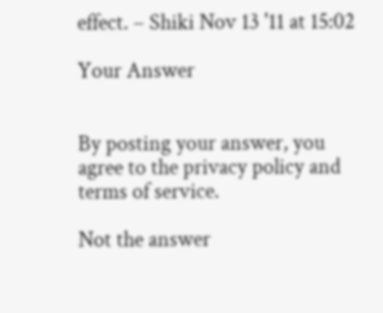effect. – Shiki Nov 13 '11 at 15:02

Your Answer


By posting your answer, you agree to the privacy policy and terms of service.

Not the answer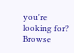you're looking for? Browse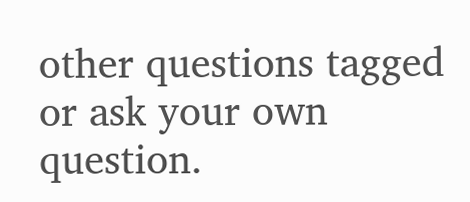other questions tagged or ask your own question.